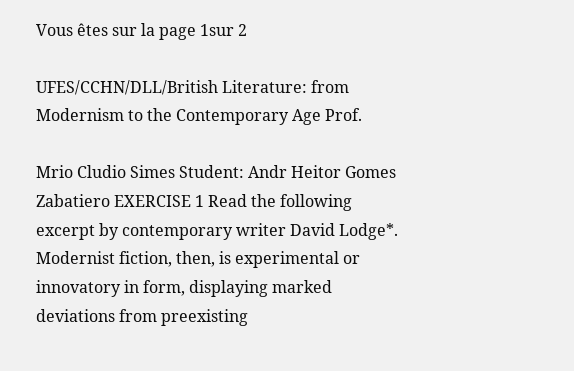Vous êtes sur la page 1sur 2

UFES/CCHN/DLL/British Literature: from Modernism to the Contemporary Age Prof.

Mrio Cludio Simes Student: Andr Heitor Gomes Zabatiero EXERCISE 1 Read the following excerpt by contemporary writer David Lodge*. Modernist fiction, then, is experimental or innovatory in form, displaying marked deviations from preexisting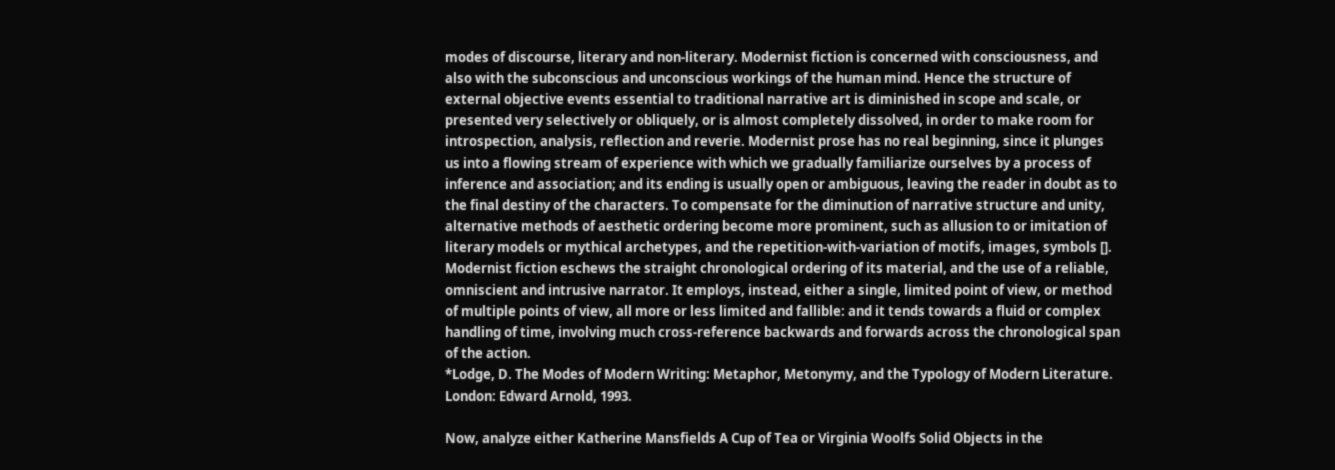modes of discourse, literary and non-literary. Modernist fiction is concerned with consciousness, and also with the subconscious and unconscious workings of the human mind. Hence the structure of external objective events essential to traditional narrative art is diminished in scope and scale, or presented very selectively or obliquely, or is almost completely dissolved, in order to make room for introspection, analysis, reflection and reverie. Modernist prose has no real beginning, since it plunges us into a flowing stream of experience with which we gradually familiarize ourselves by a process of inference and association; and its ending is usually open or ambiguous, leaving the reader in doubt as to the final destiny of the characters. To compensate for the diminution of narrative structure and unity, alternative methods of aesthetic ordering become more prominent, such as allusion to or imitation of literary models or mythical archetypes, and the repetition-with-variation of motifs, images, symbols []. Modernist fiction eschews the straight chronological ordering of its material, and the use of a reliable, omniscient and intrusive narrator. It employs, instead, either a single, limited point of view, or method of multiple points of view, all more or less limited and fallible: and it tends towards a fluid or complex handling of time, involving much cross-reference backwards and forwards across the chronological span of the action.
*Lodge, D. The Modes of Modern Writing: Metaphor, Metonymy, and the Typology of Modern Literature. London: Edward Arnold, 1993.

Now, analyze either Katherine Mansfields A Cup of Tea or Virginia Woolfs Solid Objects in the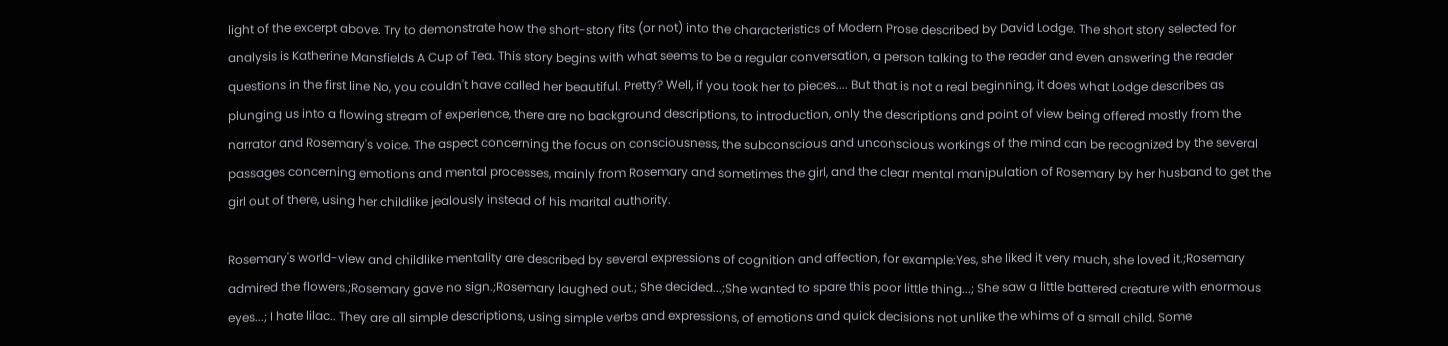light of the excerpt above. Try to demonstrate how the short-story fits (or not) into the characteristics of Modern Prose described by David Lodge. The short story selected for analysis is Katherine Mansfields A Cup of Tea. This story begins with what seems to be a regular conversation, a person talking to the reader and even answering the reader questions in the first line No, you couldn't have called her beautiful. Pretty? Well, if you took her to pieces.... But that is not a real beginning, it does what Lodge describes as plunging us into a flowing stream of experience, there are no background descriptions, to introduction, only the descriptions and point of view being offered mostly from the narrator and Rosemary's voice. The aspect concerning the focus on consciousness, the subconscious and unconscious workings of the mind can be recognized by the several passages concerning emotions and mental processes, mainly from Rosemary and sometimes the girl, and the clear mental manipulation of Rosemary by her husband to get the girl out of there, using her childlike jealously instead of his marital authority.

Rosemary's world-view and childlike mentality are described by several expressions of cognition and affection, for example:Yes, she liked it very much, she loved it.;Rosemary admired the flowers.;Rosemary gave no sign.;Rosemary laughed out.; She decided...;She wanted to spare this poor little thing...; She saw a little battered creature with enormous eyes...; I hate lilac.. They are all simple descriptions, using simple verbs and expressions, of emotions and quick decisions not unlike the whims of a small child. Some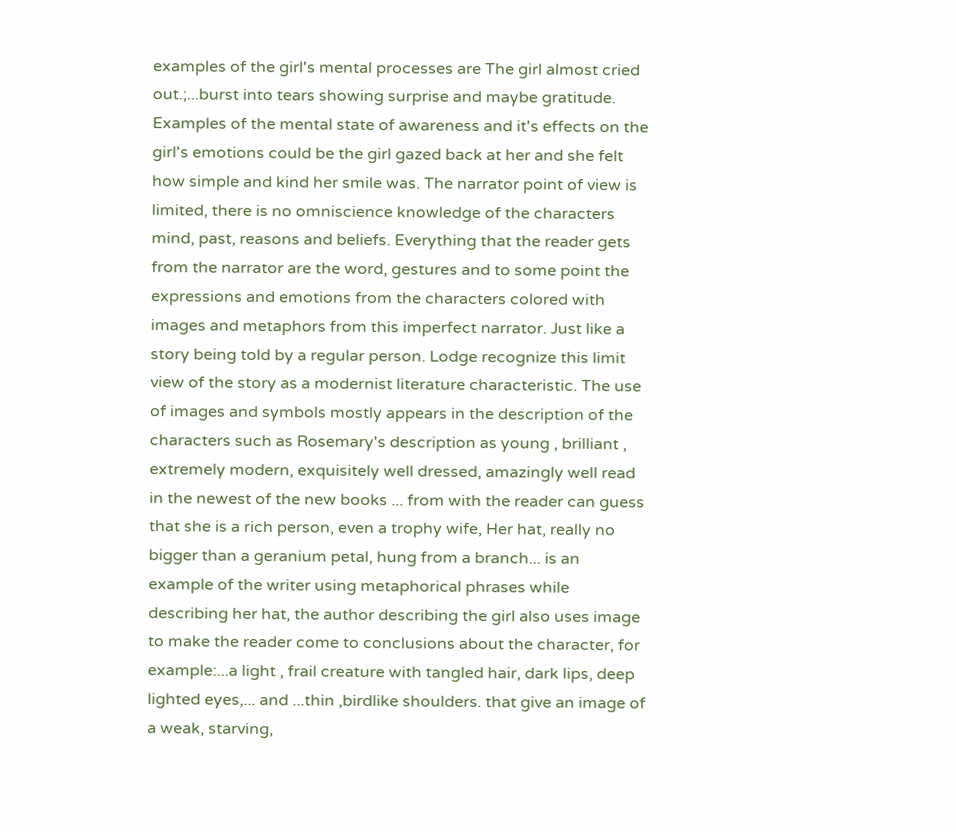examples of the girl's mental processes are The girl almost cried out.;...burst into tears showing surprise and maybe gratitude. Examples of the mental state of awareness and it's effects on the girl's emotions could be the girl gazed back at her and she felt how simple and kind her smile was. The narrator point of view is limited, there is no omniscience knowledge of the characters mind, past, reasons and beliefs. Everything that the reader gets from the narrator are the word, gestures and to some point the expressions and emotions from the characters colored with images and metaphors from this imperfect narrator. Just like a story being told by a regular person. Lodge recognize this limit view of the story as a modernist literature characteristic. The use of images and symbols mostly appears in the description of the characters such as Rosemary's description as young , brilliant , extremely modern, exquisitely well dressed, amazingly well read in the newest of the new books ... from with the reader can guess that she is a rich person, even a trophy wife, Her hat, really no bigger than a geranium petal, hung from a branch... is an example of the writer using metaphorical phrases while describing her hat, the author describing the girl also uses image to make the reader come to conclusions about the character, for example:...a light , frail creature with tangled hair, dark lips, deep lighted eyes,... and ...thin ,birdlike shoulders. that give an image of a weak, starving,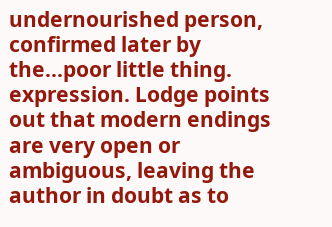undernourished person, confirmed later by the...poor little thing. expression. Lodge points out that modern endings are very open or ambiguous, leaving the author in doubt as to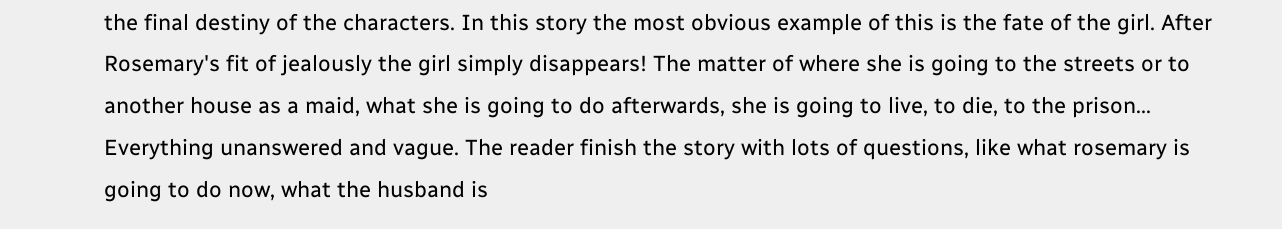the final destiny of the characters. In this story the most obvious example of this is the fate of the girl. After Rosemary's fit of jealously the girl simply disappears! The matter of where she is going to the streets or to another house as a maid, what she is going to do afterwards, she is going to live, to die, to the prison... Everything unanswered and vague. The reader finish the story with lots of questions, like what rosemary is going to do now, what the husband is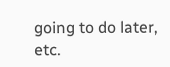going to do later, etc.